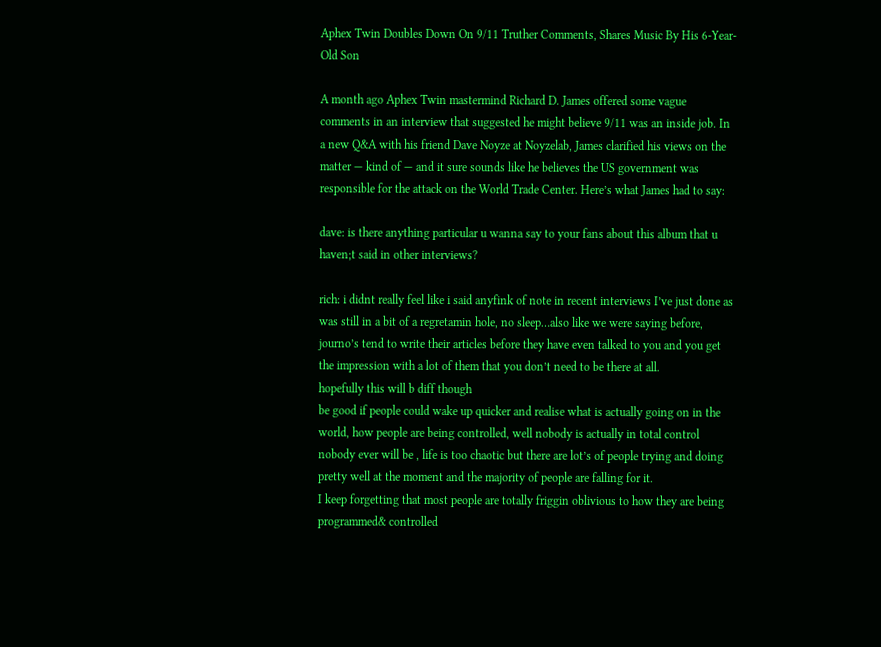Aphex Twin Doubles Down On 9/11 Truther Comments, Shares Music By His 6-Year-Old Son

A month ago Aphex Twin mastermind Richard D. James offered some vague comments in an interview that suggested he might believe 9/11 was an inside job. In a new Q&A with his friend Dave Noyze at Noyzelab, James clarified his views on the matter — kind of — and it sure sounds like he believes the US government was responsible for the attack on the World Trade Center. Here’s what James had to say:

dave: is there anything particular u wanna say to your fans about this album that u haven;t said in other interviews?

rich: i didnt really feel like i said anyfink of note in recent interviews I’ve just done as was still in a bit of a regretamin hole, no sleep…also like we were saying before, journo’s tend to write their articles before they have even talked to you and you get the impression with a lot of them that you don’t need to be there at all.
hopefully this will b diff though
be good if people could wake up quicker and realise what is actually going on in the world, how people are being controlled, well nobody is actually in total control nobody ever will be , life is too chaotic but there are lot’s of people trying and doing pretty well at the moment and the majority of people are falling for it.
I keep forgetting that most people are totally friggin oblivious to how they are being programmed& controlled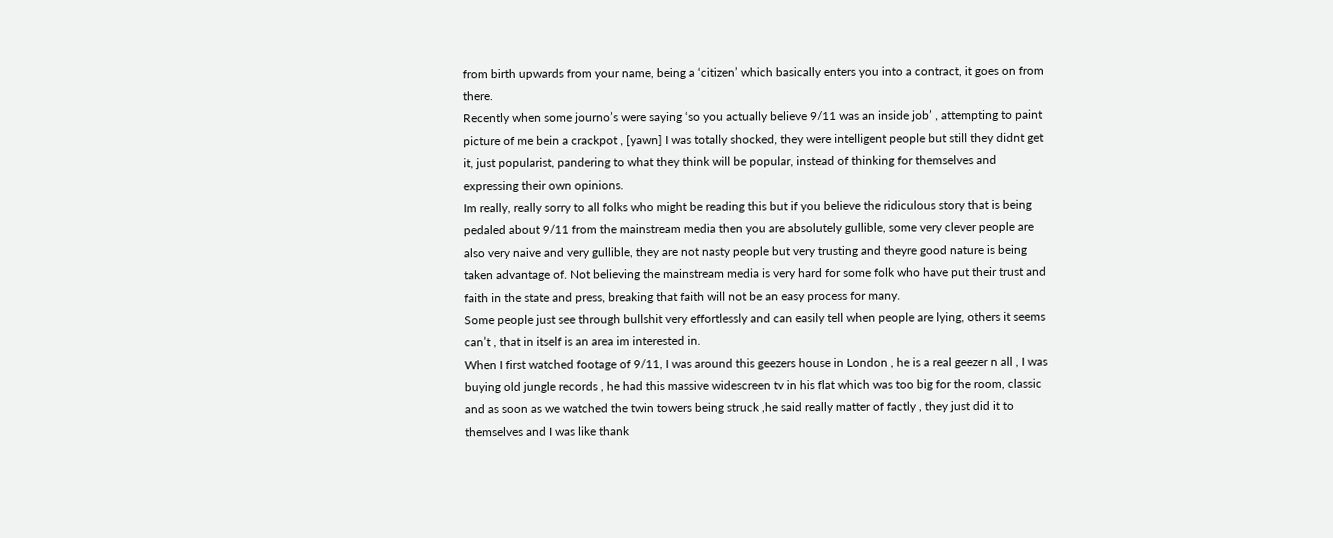from birth upwards from your name, being a ‘citizen’ which basically enters you into a contract, it goes on from there.
Recently when some journo’s were saying ‘so you actually believe 9/11 was an inside job’ , attempting to paint picture of me bein a crackpot , [yawn] I was totally shocked, they were intelligent people but still they didnt get it, just popularist, pandering to what they think will be popular, instead of thinking for themselves and expressing their own opinions.
Im really, really sorry to all folks who might be reading this but if you believe the ridiculous story that is being pedaled about 9/11 from the mainstream media then you are absolutely gullible, some very clever people are also very naive and very gullible, they are not nasty people but very trusting and theyre good nature is being taken advantage of. Not believing the mainstream media is very hard for some folk who have put their trust and faith in the state and press, breaking that faith will not be an easy process for many.
Some people just see through bullshit very effortlessly and can easily tell when people are lying, others it seems can’t , that in itself is an area im interested in.
When I first watched footage of 9/11, I was around this geezers house in London , he is a real geezer n all , I was buying old jungle records , he had this massive widescreen tv in his flat which was too big for the room, classic and as soon as we watched the twin towers being struck ,he said really matter of factly , they just did it to themselves and I was like thank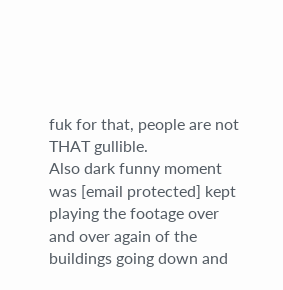fuk for that, people are not THAT gullible.
Also dark funny moment was [email protected] kept playing the footage over and over again of the buildings going down and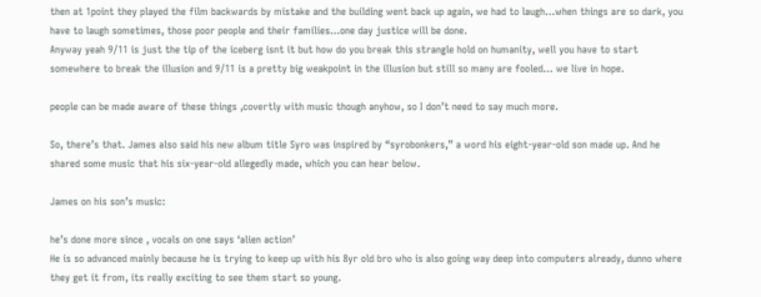then at 1point they played the film backwards by mistake and the building went back up again, we had to laugh…when things are so dark, you have to laugh sometimes, those poor people and their families…one day justice will be done.
Anyway yeah 9/11 is just the tip of the iceberg isnt it but how do you break this strangle hold on humanity, well you have to start somewhere to break the illusion and 9/11 is a pretty big weakpoint in the illusion but still so many are fooled… we live in hope.

people can be made aware of these things ,covertly with music though anyhow, so I don’t need to say much more.

So, there’s that. James also said his new album title Syro was inspired by “syrobonkers,” a word his eight-year-old son made up. And he shared some music that his six-year-old allegedly made, which you can hear below.

James on his son’s music:

he’s done more since , vocals on one says ‘alien action’
He is so advanced mainly because he is trying to keep up with his 8yr old bro who is also going way deep into computers already, dunno where they get it from, its really exciting to see them start so young.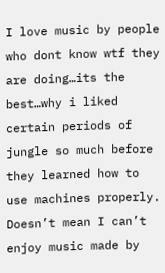I love music by people who dont know wtf they are doing…its the best…why i liked certain periods of jungle so much before they learned how to use machines properly.
Doesn’t mean I can’t enjoy music made by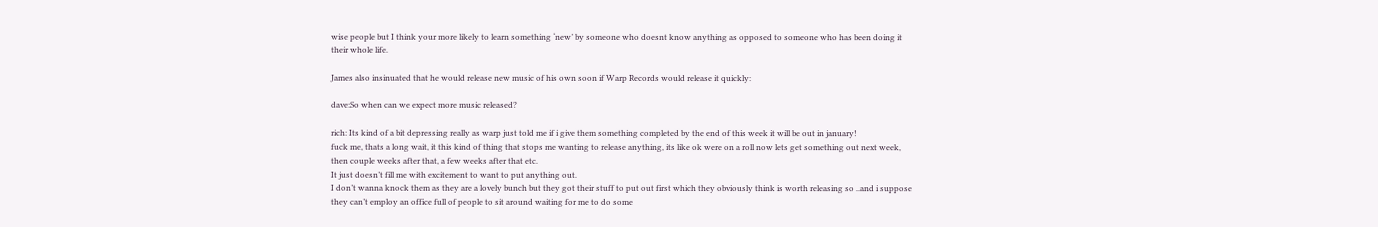wise people but I think your more likely to learn something ‘new’ by someone who doesnt know anything as opposed to someone who has been doing it their whole life.

James also insinuated that he would release new music of his own soon if Warp Records would release it quickly:

dave:So when can we expect more music released?

rich: Its kind of a bit depressing really as warp just told me if i give them something completed by the end of this week it will be out in january!
fuck me, thats a long wait, it this kind of thing that stops me wanting to release anything, its like ok were on a roll now lets get something out next week, then couple weeks after that, a few weeks after that etc.
It just doesn’t fill me with excitement to want to put anything out.
I don’t wanna knock them as they are a lovely bunch but they got their stuff to put out first which they obviously think is worth releasing so ..and i suppose they can’t employ an office full of people to sit around waiting for me to do some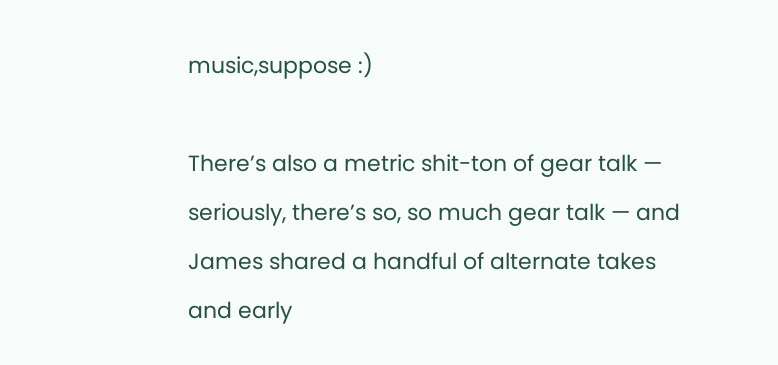music,suppose :)

There’s also a metric shit-ton of gear talk — seriously, there’s so, so much gear talk — and James shared a handful of alternate takes and early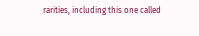rarities, including this one called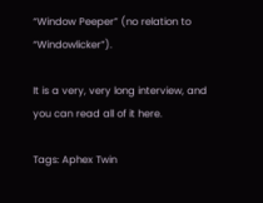“Window Peeper” (no relation to “Windowlicker”).

It is a very, very long interview, and you can read all of it here.

Tags: Aphex Twin